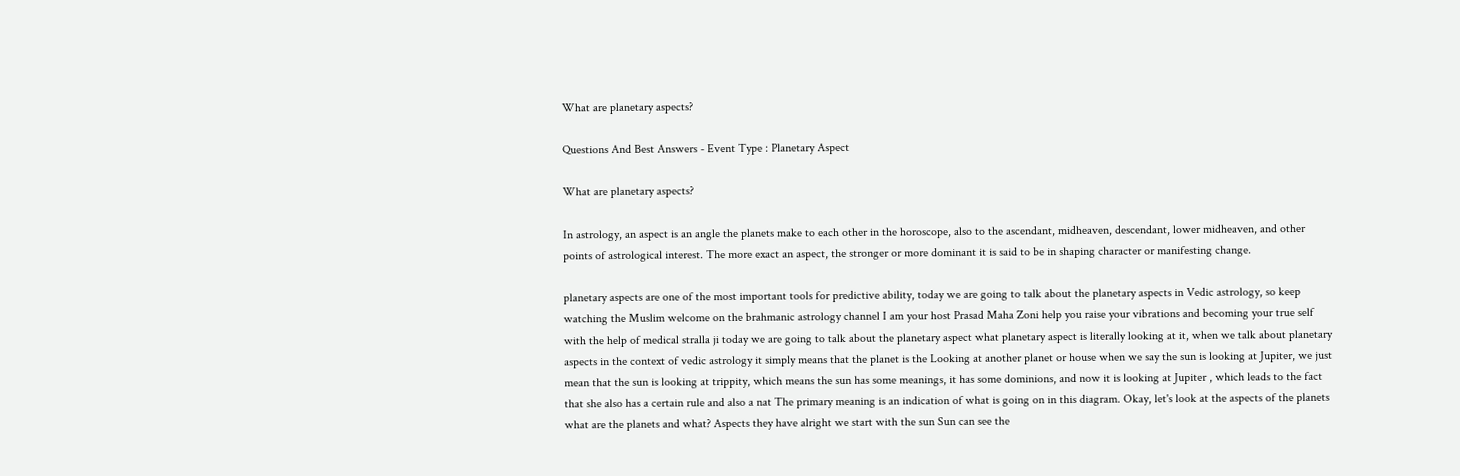What are planetary aspects?

Questions And Best Answers - Event Type : Planetary Aspect

What are planetary aspects?

In astrology, an aspect is an angle the planets make to each other in the horoscope, also to the ascendant, midheaven, descendant, lower midheaven, and other points of astrological interest. The more exact an aspect, the stronger or more dominant it is said to be in shaping character or manifesting change.

planetary aspects are one of the most important tools for predictive ability, today we are going to talk about the planetary aspects in Vedic astrology, so keep watching the Muslim welcome on the brahmanic astrology channel I am your host Prasad Maha Zoni help you raise your vibrations and becoming your true self with the help of medical stralla ji today we are going to talk about the planetary aspect what planetary aspect is literally looking at it, when we talk about planetary aspects in the context of vedic astrology it simply means that the planet is the Looking at another planet or house when we say the sun is looking at Jupiter, we just mean that the sun is looking at trippity, which means the sun has some meanings, it has some dominions, and now it is looking at Jupiter , which leads to the fact that she also has a certain rule and also a nat The primary meaning is an indication of what is going on in this diagram. Okay, let's look at the aspects of the planets what are the planets and what? Aspects they have alright we start with the sun Sun can see the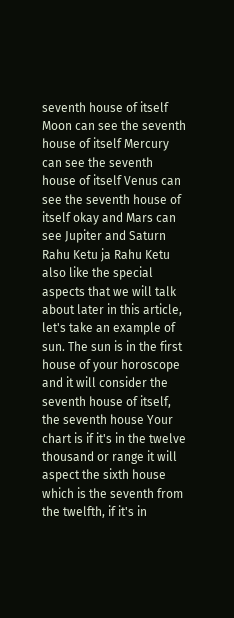seventh house of itself Moon can see the seventh house of itself Mercury can see the seventh house of itself Venus can see the seventh house of itself okay and Mars can see Jupiter and Saturn Rahu Ketu ja Rahu Ketu also like the special aspects that we will talk about later in this article, let's take an example of sun. The sun is in the first house of your horoscope and it will consider the seventh house of itself, the seventh house Your chart is if it's in the twelve thousand or range it will aspect the sixth house which is the seventh from the twelfth, if it's in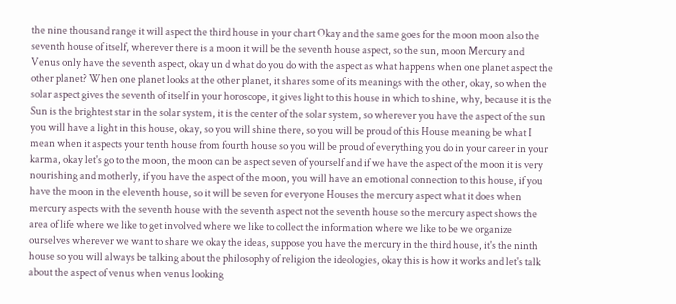the nine thousand range it will aspect the third house in your chart Okay and the same goes for the moon moon also the seventh house of itself, wherever there is a moon it will be the seventh house aspect, so the sun, moon Mercury and Venus only have the seventh aspect, okay un d what do you do with the aspect as what happens when one planet aspect the other planet? When one planet looks at the other planet, it shares some of its meanings with the other, okay, so when the solar aspect gives the seventh of itself in your horoscope, it gives light to this house in which to shine, why, because it is the Sun is the brightest star in the solar system, it is the center of the solar system, so wherever you have the aspect of the sun you will have a light in this house, okay, so you will shine there, so you will be proud of this House meaning be what I mean when it aspects your tenth house from fourth house so you will be proud of everything you do in your career in your karma, okay let's go to the moon, the moon can be aspect seven of yourself and if we have the aspect of the moon it is very nourishing and motherly, if you have the aspect of the moon, you will have an emotional connection to this house, if you have the moon in the eleventh house, so it will be seven for everyone Houses the mercury aspect what it does when mercury aspects with the seventh house with the seventh aspect not the seventh house so the mercury aspect shows the area of life where we like to get involved where we like to collect the information where we like to be we organize ourselves wherever we want to share we okay the ideas, suppose you have the mercury in the third house, it's the ninth house so you will always be talking about the philosophy of religion the ideologies, okay this is how it works and let's talk about the aspect of venus when venus looking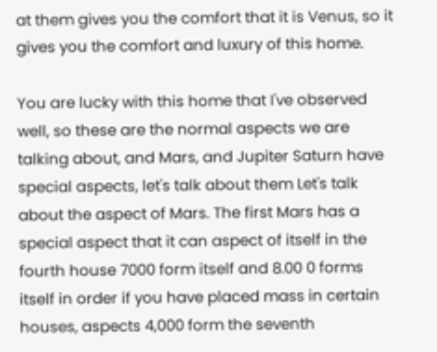at them gives you the comfort that it is Venus, so it gives you the comfort and luxury of this home.

You are lucky with this home that I've observed well, so these are the normal aspects we are talking about, and Mars, and Jupiter Saturn have special aspects, let's talk about them Let's talk about the aspect of Mars. The first Mars has a special aspect that it can aspect of itself in the fourth house 7000 form itself and 8.00 0 forms itself in order if you have placed mass in certain houses, aspects 4,000 form the seventh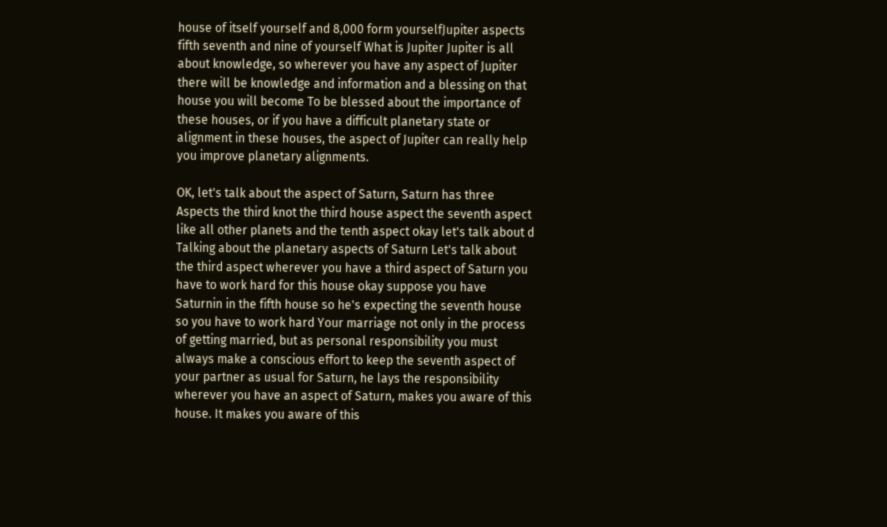house of itself yourself and 8,000 form yourselfJupiter aspects fifth seventh and nine of yourself What is Jupiter Jupiter is all about knowledge, so wherever you have any aspect of Jupiter there will be knowledge and information and a blessing on that house you will become To be blessed about the importance of these houses, or if you have a difficult planetary state or alignment in these houses, the aspect of Jupiter can really help you improve planetary alignments.

OK, let's talk about the aspect of Saturn, Saturn has three Aspects the third knot the third house aspect the seventh aspect like all other planets and the tenth aspect okay let's talk about d Talking about the planetary aspects of Saturn Let's talk about the third aspect wherever you have a third aspect of Saturn you have to work hard for this house okay suppose you have Saturnin in the fifth house so he's expecting the seventh house so you have to work hard Your marriage not only in the process of getting married, but as personal responsibility you must always make a conscious effort to keep the seventh aspect of your partner as usual for Saturn, he lays the responsibility wherever you have an aspect of Saturn, makes you aware of this house. It makes you aware of this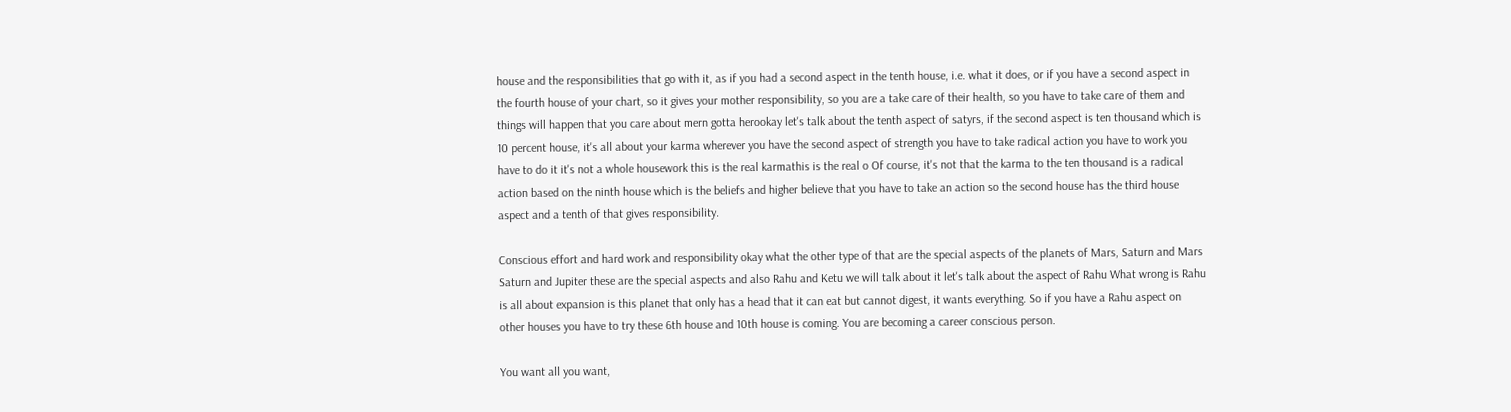house and the responsibilities that go with it, as if you had a second aspect in the tenth house, i.e. what it does, or if you have a second aspect in the fourth house of your chart, so it gives your mother responsibility, so you are a take care of their health, so you have to take care of them and things will happen that you care about mern gotta herookay let's talk about the tenth aspect of satyrs, if the second aspect is ten thousand which is 10 percent house, it's all about your karma wherever you have the second aspect of strength you have to take radical action you have to work you have to do it it's not a whole housework this is the real karmathis is the real o Of course, it's not that the karma to the ten thousand is a radical action based on the ninth house which is the beliefs and higher believe that you have to take an action so the second house has the third house aspect and a tenth of that gives responsibility.

Conscious effort and hard work and responsibility okay what the other type of that are the special aspects of the planets of Mars, Saturn and Mars Saturn and Jupiter these are the special aspects and also Rahu and Ketu we will talk about it let's talk about the aspect of Rahu What wrong is Rahu is all about expansion is this planet that only has a head that it can eat but cannot digest, it wants everything. So if you have a Rahu aspect on other houses you have to try these 6th house and 10th house is coming. You are becoming a career conscious person.

You want all you want,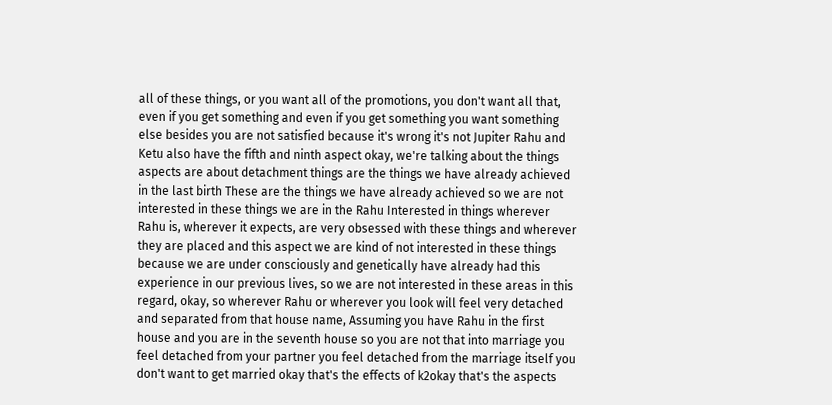all of these things, or you want all of the promotions, you don't want all that, even if you get something and even if you get something you want something else besides you are not satisfied because it's wrong it's not Jupiter Rahu and Ketu also have the fifth and ninth aspect okay, we're talking about the things aspects are about detachment things are the things we have already achieved in the last birth These are the things we have already achieved so we are not interested in these things we are in the Rahu Interested in things wherever Rahu is, wherever it expects, are very obsessed with these things and wherever they are placed and this aspect we are kind of not interested in these things because we are under consciously and genetically have already had this experience in our previous lives, so we are not interested in these areas in this regard, okay, so wherever Rahu or wherever you look will feel very detached and separated from that house name, Assuming you have Rahu in the first house and you are in the seventh house so you are not that into marriage you feel detached from your partner you feel detached from the marriage itself you don't want to get married okay that's the effects of k2okay that's the aspects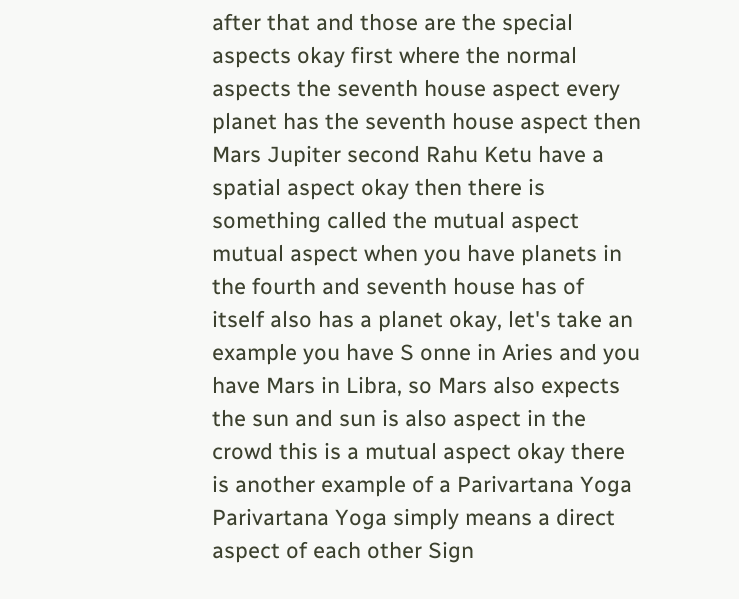after that and those are the special aspects okay first where the normal aspects the seventh house aspect every planet has the seventh house aspect then Mars Jupiter second Rahu Ketu have a spatial aspect okay then there is something called the mutual aspect mutual aspect when you have planets in the fourth and seventh house has of itself also has a planet okay, let's take an example you have S onne in Aries and you have Mars in Libra, so Mars also expects the sun and sun is also aspect in the crowd this is a mutual aspect okay there is another example of a Parivartana Yoga Parivartana Yoga simply means a direct aspect of each other Sign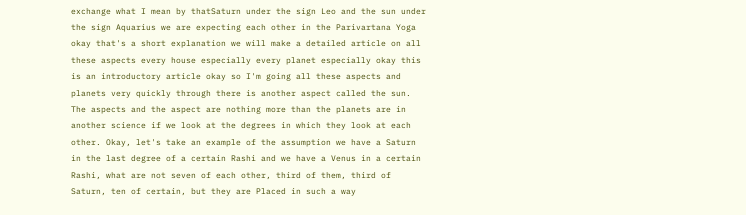exchange what I mean by thatSaturn under the sign Leo and the sun under the sign Aquarius we are expecting each other in the Parivartana Yoga okay that's a short explanation we will make a detailed article on all these aspects every house especially every planet especially okay this is an introductory article okay so I'm going all these aspects and planets very quickly through there is another aspect called the sun. The aspects and the aspect are nothing more than the planets are in another science if we look at the degrees in which they look at each other. Okay, let's take an example of the assumption we have a Saturn in the last degree of a certain Rashi and we have a Venus in a certain Rashi, what are not seven of each other, third of them, third of Saturn, ten of certain, but they are Placed in such a way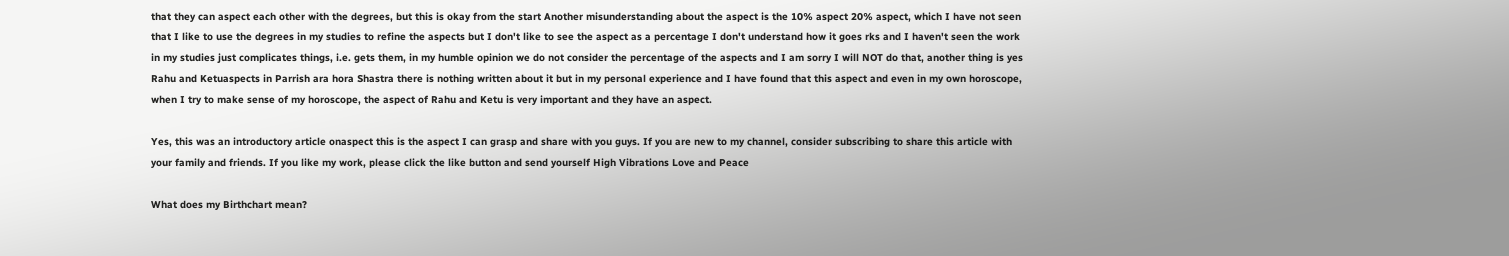that they can aspect each other with the degrees, but this is okay from the start Another misunderstanding about the aspect is the 10% aspect 20% aspect, which I have not seen that I like to use the degrees in my studies to refine the aspects but I don't like to see the aspect as a percentage I don't understand how it goes rks and I haven't seen the work in my studies just complicates things, i.e. gets them, in my humble opinion we do not consider the percentage of the aspects and I am sorry I will NOT do that, another thing is yes Rahu and Ketuaspects in Parrish ara hora Shastra there is nothing written about it but in my personal experience and I have found that this aspect and even in my own horoscope, when I try to make sense of my horoscope, the aspect of Rahu and Ketu is very important and they have an aspect.

Yes, this was an introductory article onaspect this is the aspect I can grasp and share with you guys. If you are new to my channel, consider subscribing to share this article with your family and friends. If you like my work, please click the like button and send yourself High Vibrations Love and Peace

What does my Birthchart mean?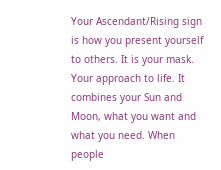Your Ascendant/Rising sign is how you present yourself to others. It is your mask. Your approach to life. It combines your Sun and Moon, what you want and what you need. When people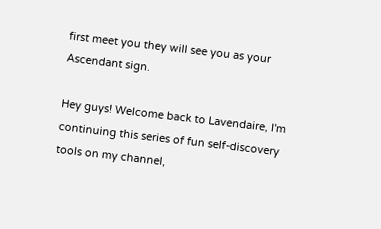first meet you they will see you as your Ascendant sign.

Hey guys! Welcome back to Lavendaire, I'm continuing this series of fun self-discovery tools on my channel,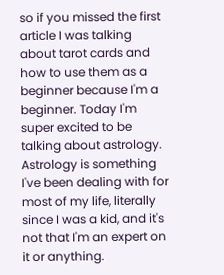so if you missed the first article I was talking about tarot cards and how to use them as a beginner because I'm a beginner. Today I'm super excited to be talking about astrology. Astrology is something I've been dealing with for most of my life, literally since I was a kid, and it's not that I'm an expert on it or anything.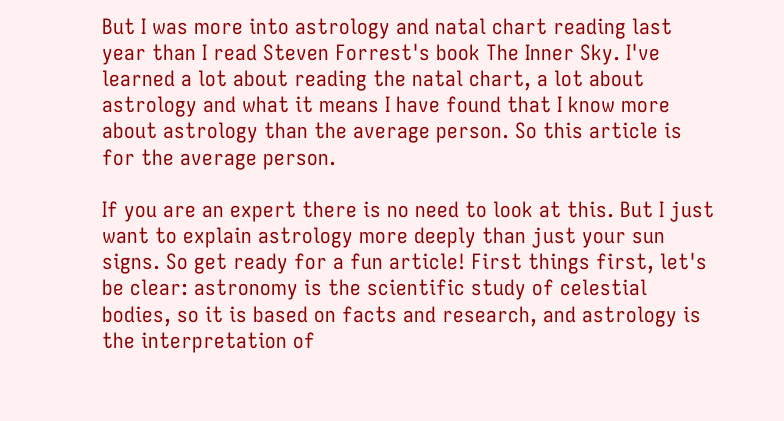But I was more into astrology and natal chart reading last year than I read Steven Forrest's book The Inner Sky. I've learned a lot about reading the natal chart, a lot about astrology and what it means I have found that I know more about astrology than the average person. So this article is for the average person.

If you are an expert there is no need to look at this. But I just want to explain astrology more deeply than just your sun signs. So get ready for a fun article! First things first, let's be clear: astronomy is the scientific study of celestial bodies, so it is based on facts and research, and astrology is the interpretation of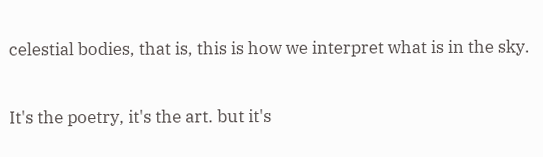celestial bodies, that is, this is how we interpret what is in the sky.

It's the poetry, it's the art. but it's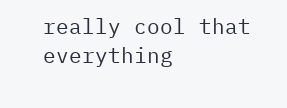really cool that everything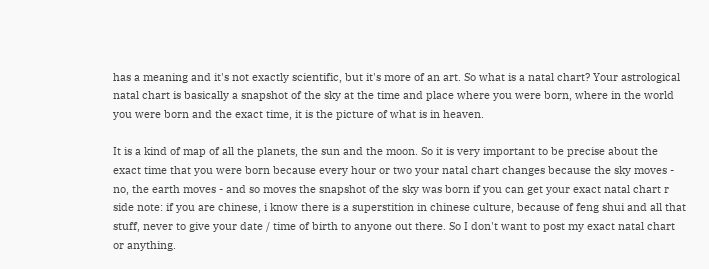has a meaning and it's not exactly scientific, but it's more of an art. So what is a natal chart? Your astrological natal chart is basically a snapshot of the sky at the time and place where you were born, where in the world you were born and the exact time, it is the picture of what is in heaven.

It is a kind of map of all the planets, the sun and the moon. So it is very important to be precise about the exact time that you were born because every hour or two your natal chart changes because the sky moves - no, the earth moves - and so moves the snapshot of the sky was born if you can get your exact natal chart r side note: if you are chinese, i know there is a superstition in chinese culture, because of feng shui and all that stuff, never to give your date / time of birth to anyone out there. So I don't want to post my exact natal chart or anything.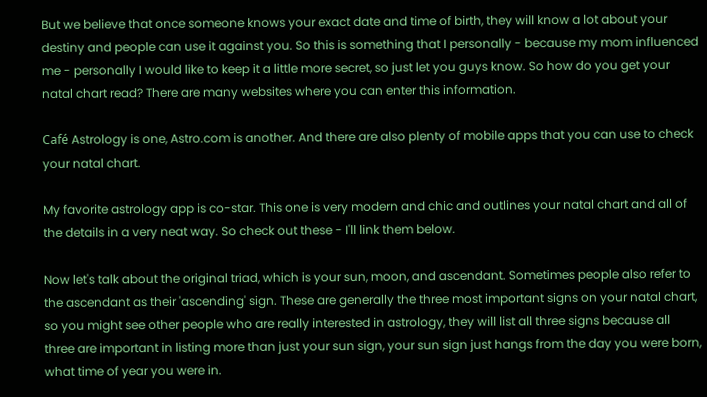But we believe that once someone knows your exact date and time of birth, they will know a lot about your destiny and people can use it against you. So this is something that I personally - because my mom influenced me - personally I would like to keep it a little more secret, so just let you guys know. So how do you get your natal chart read? There are many websites where you can enter this information.

Café Astrology is one, Astro.com is another. And there are also plenty of mobile apps that you can use to check your natal chart.

My favorite astrology app is co-star. This one is very modern and chic and outlines your natal chart and all of the details in a very neat way. So check out these - I'll link them below.

Now let's talk about the original triad, which is your sun, moon, and ascendant. Sometimes people also refer to the ascendant as their 'ascending' sign. These are generally the three most important signs on your natal chart, so you might see other people who are really interested in astrology, they will list all three signs because all three are important in listing more than just your sun sign, your sun sign just hangs from the day you were born, what time of year you were in.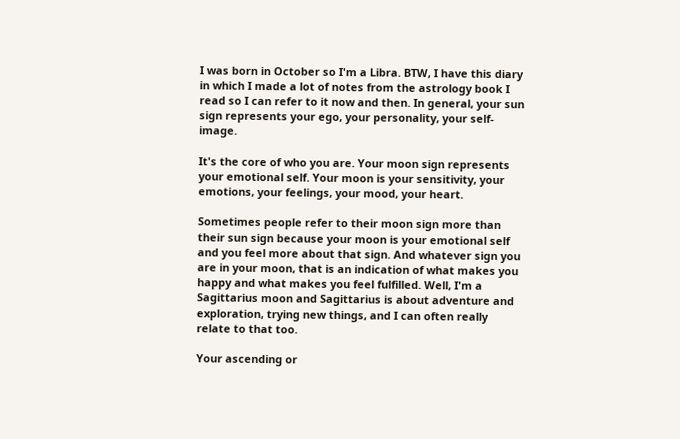I was born in October so I'm a Libra. BTW, I have this diary in which I made a lot of notes from the astrology book I read so I can refer to it now and then. In general, your sun sign represents your ego, your personality, your self-image.

It's the core of who you are. Your moon sign represents your emotional self. Your moon is your sensitivity, your emotions, your feelings, your mood, your heart.

Sometimes people refer to their moon sign more than their sun sign because your moon is your emotional self and you feel more about that sign. And whatever sign you are in your moon, that is an indication of what makes you happy and what makes you feel fulfilled. Well, I'm a Sagittarius moon and Sagittarius is about adventure and exploration, trying new things, and I can often really relate to that too.

Your ascending or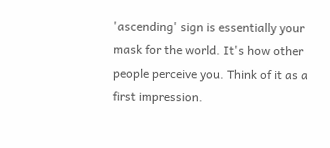'ascending' sign is essentially your mask for the world. It's how other people perceive you. Think of it as a first impression.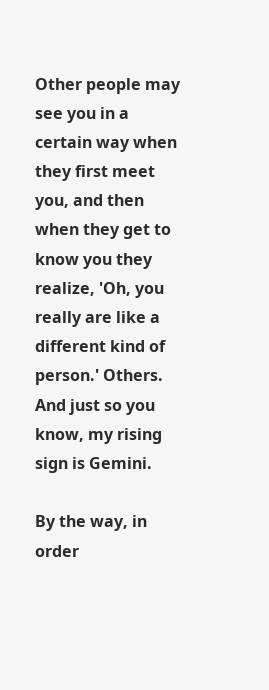Other people may see you in a certain way when they first meet you, and then when they get to know you they realize, 'Oh, you really are like a different kind of person.' Others. And just so you know, my rising sign is Gemini.

By the way, in order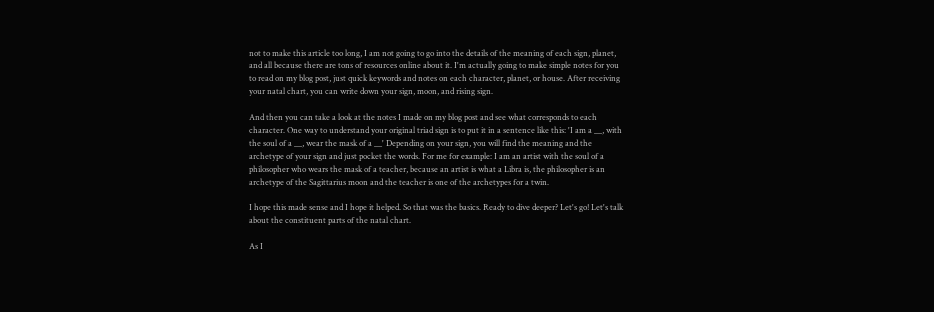not to make this article too long, I am not going to go into the details of the meaning of each sign, planet, and all because there are tons of resources online about it. I'm actually going to make simple notes for you to read on my blog post, just quick keywords and notes on each character, planet, or house. After receiving your natal chart, you can write down your sign, moon, and rising sign.

And then you can take a look at the notes I made on my blog post and see what corresponds to each character. One way to understand your original triad sign is to put it in a sentence like this: 'I am a __, with the soul of a __, wear the mask of a __' Depending on your sign, you will find the meaning and the archetype of your sign and just pocket the words. For me for example: I am an artist with the soul of a philosopher who wears the mask of a teacher, because an artist is what a Libra is, the philosopher is an archetype of the Sagittarius moon and the teacher is one of the archetypes for a twin.

I hope this made sense and I hope it helped. So that was the basics. Ready to dive deeper? Let's go! Let's talk about the constituent parts of the natal chart.

As I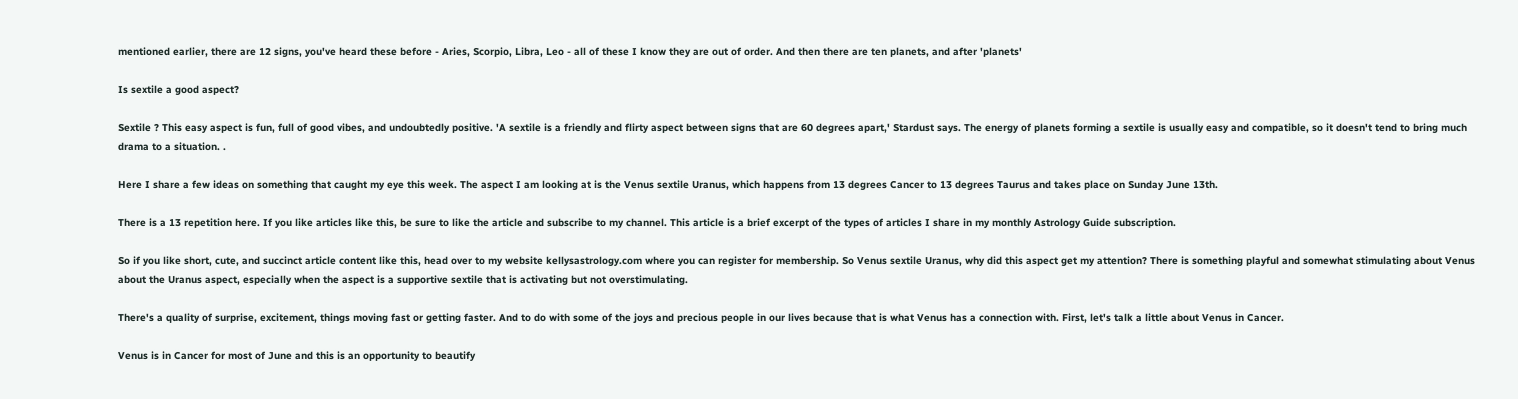mentioned earlier, there are 12 signs, you've heard these before - Aries, Scorpio, Libra, Leo - all of these I know they are out of order. And then there are ten planets, and after 'planets'

Is sextile a good aspect?

Sextile ? This easy aspect is fun, full of good vibes, and undoubtedly positive. 'A sextile is a friendly and flirty aspect between signs that are 60 degrees apart,' Stardust says. The energy of planets forming a sextile is usually easy and compatible, so it doesn't tend to bring much drama to a situation. .

Here I share a few ideas on something that caught my eye this week. The aspect I am looking at is the Venus sextile Uranus, which happens from 13 degrees Cancer to 13 degrees Taurus and takes place on Sunday June 13th.

There is a 13 repetition here. If you like articles like this, be sure to like the article and subscribe to my channel. This article is a brief excerpt of the types of articles I share in my monthly Astrology Guide subscription.

So if you like short, cute, and succinct article content like this, head over to my website kellysastrology.com where you can register for membership. So Venus sextile Uranus, why did this aspect get my attention? There is something playful and somewhat stimulating about Venus about the Uranus aspect, especially when the aspect is a supportive sextile that is activating but not overstimulating.

There's a quality of surprise, excitement, things moving fast or getting faster. And to do with some of the joys and precious people in our lives because that is what Venus has a connection with. First, let's talk a little about Venus in Cancer.

Venus is in Cancer for most of June and this is an opportunity to beautify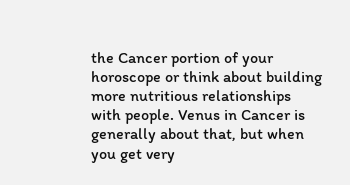the Cancer portion of your horoscope or think about building more nutritious relationships with people. Venus in Cancer is generally about that, but when you get very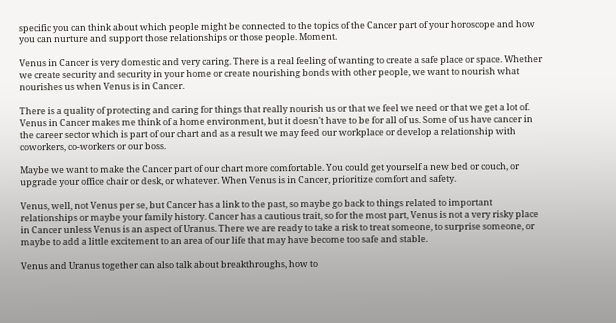specific you can think about which people might be connected to the topics of the Cancer part of your horoscope and how you can nurture and support those relationships or those people. Moment.

Venus in Cancer is very domestic and very caring. There is a real feeling of wanting to create a safe place or space. Whether we create security and security in your home or create nourishing bonds with other people, we want to nourish what nourishes us when Venus is in Cancer.

There is a quality of protecting and caring for things that really nourish us or that we feel we need or that we get a lot of. Venus in Cancer makes me think of a home environment, but it doesn't have to be for all of us. Some of us have cancer in the career sector which is part of our chart and as a result we may feed our workplace or develop a relationship with coworkers, co-workers or our boss.

Maybe we want to make the Cancer part of our chart more comfortable. You could get yourself a new bed or couch, or upgrade your office chair or desk, or whatever. When Venus is in Cancer, prioritize comfort and safety.

Venus, well, not Venus per se, but Cancer has a link to the past, so maybe go back to things related to important relationships or maybe your family history. Cancer has a cautious trait, so for the most part, Venus is not a very risky place in Cancer unless Venus is an aspect of Uranus. There we are ready to take a risk to treat someone, to surprise someone, or maybe to add a little excitement to an area of our life that may have become too safe and stable.

Venus and Uranus together can also talk about breakthroughs, how to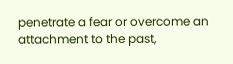penetrate a fear or overcome an attachment to the past,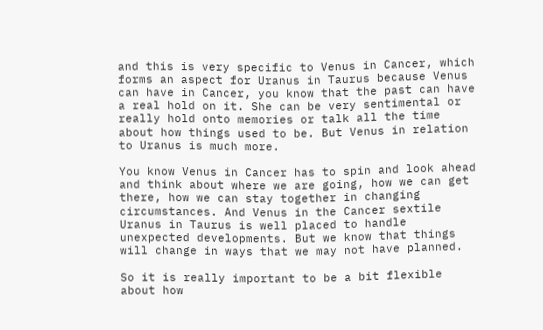and this is very specific to Venus in Cancer, which forms an aspect for Uranus in Taurus because Venus can have in Cancer, you know that the past can have a real hold on it. She can be very sentimental or really hold onto memories or talk all the time about how things used to be. But Venus in relation to Uranus is much more.

You know Venus in Cancer has to spin and look ahead and think about where we are going, how we can get there, how we can stay together in changing circumstances. And Venus in the Cancer sextile Uranus in Taurus is well placed to handle unexpected developments. But we know that things will change in ways that we may not have planned.

So it is really important to be a bit flexible about how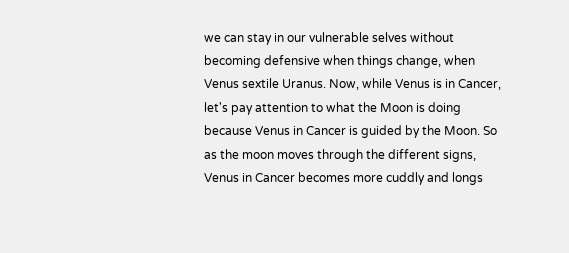we can stay in our vulnerable selves without becoming defensive when things change, when Venus sextile Uranus. Now, while Venus is in Cancer, let's pay attention to what the Moon is doing because Venus in Cancer is guided by the Moon. So as the moon moves through the different signs, Venus in Cancer becomes more cuddly and longs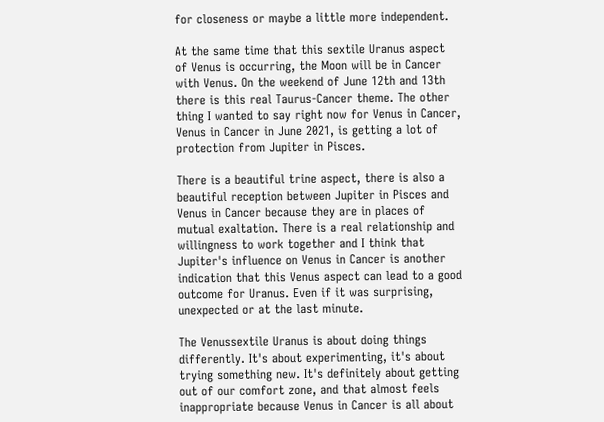for closeness or maybe a little more independent.

At the same time that this sextile Uranus aspect of Venus is occurring, the Moon will be in Cancer with Venus. On the weekend of June 12th and 13th there is this real Taurus-Cancer theme. The other thing I wanted to say right now for Venus in Cancer, Venus in Cancer in June 2021, is getting a lot of protection from Jupiter in Pisces.

There is a beautiful trine aspect, there is also a beautiful reception between Jupiter in Pisces and Venus in Cancer because they are in places of mutual exaltation. There is a real relationship and willingness to work together and I think that Jupiter's influence on Venus in Cancer is another indication that this Venus aspect can lead to a good outcome for Uranus. Even if it was surprising, unexpected or at the last minute.

The Venussextile Uranus is about doing things differently. It's about experimenting, it's about trying something new. It's definitely about getting out of our comfort zone, and that almost feels inappropriate because Venus in Cancer is all about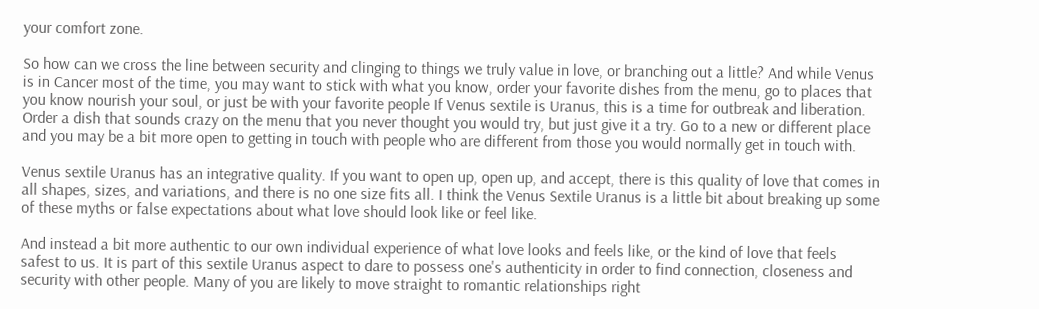your comfort zone.

So how can we cross the line between security and clinging to things we truly value in love, or branching out a little? And while Venus is in Cancer most of the time, you may want to stick with what you know, order your favorite dishes from the menu, go to places that you know nourish your soul, or just be with your favorite people If Venus sextile is Uranus, this is a time for outbreak and liberation. Order a dish that sounds crazy on the menu that you never thought you would try, but just give it a try. Go to a new or different place and you may be a bit more open to getting in touch with people who are different from those you would normally get in touch with.

Venus sextile Uranus has an integrative quality. If you want to open up, open up, and accept, there is this quality of love that comes in all shapes, sizes, and variations, and there is no one size fits all. I think the Venus Sextile Uranus is a little bit about breaking up some of these myths or false expectations about what love should look like or feel like.

And instead a bit more authentic to our own individual experience of what love looks and feels like, or the kind of love that feels safest to us. It is part of this sextile Uranus aspect to dare to possess one's authenticity in order to find connection, closeness and security with other people. Many of you are likely to move straight to romantic relationships right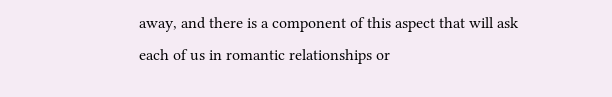away, and there is a component of this aspect that will ask each of us in romantic relationships or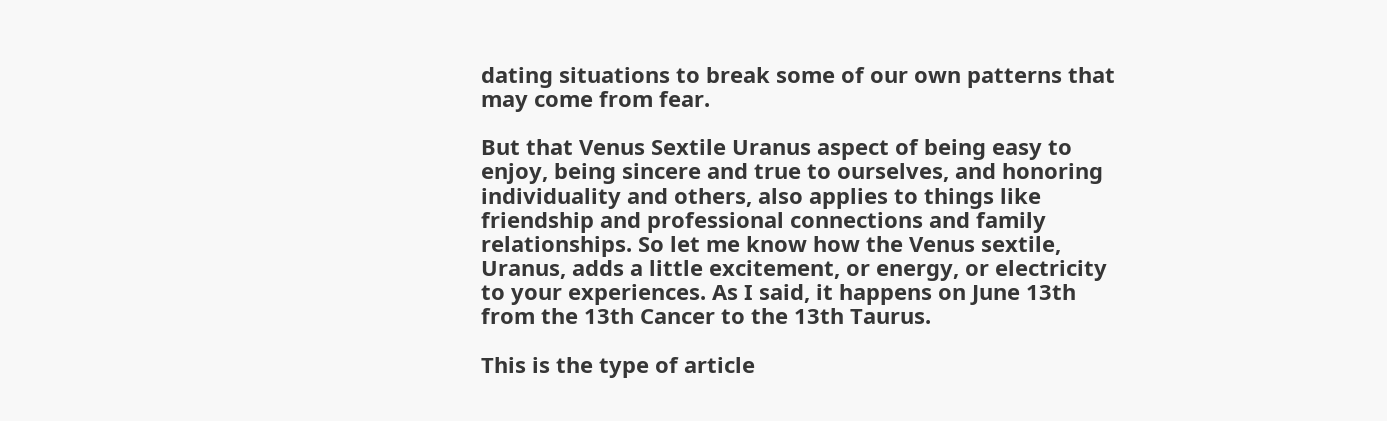dating situations to break some of our own patterns that may come from fear.

But that Venus Sextile Uranus aspect of being easy to enjoy, being sincere and true to ourselves, and honoring individuality and others, also applies to things like friendship and professional connections and family relationships. So let me know how the Venus sextile, Uranus, adds a little excitement, or energy, or electricity to your experiences. As I said, it happens on June 13th from the 13th Cancer to the 13th Taurus.

This is the type of article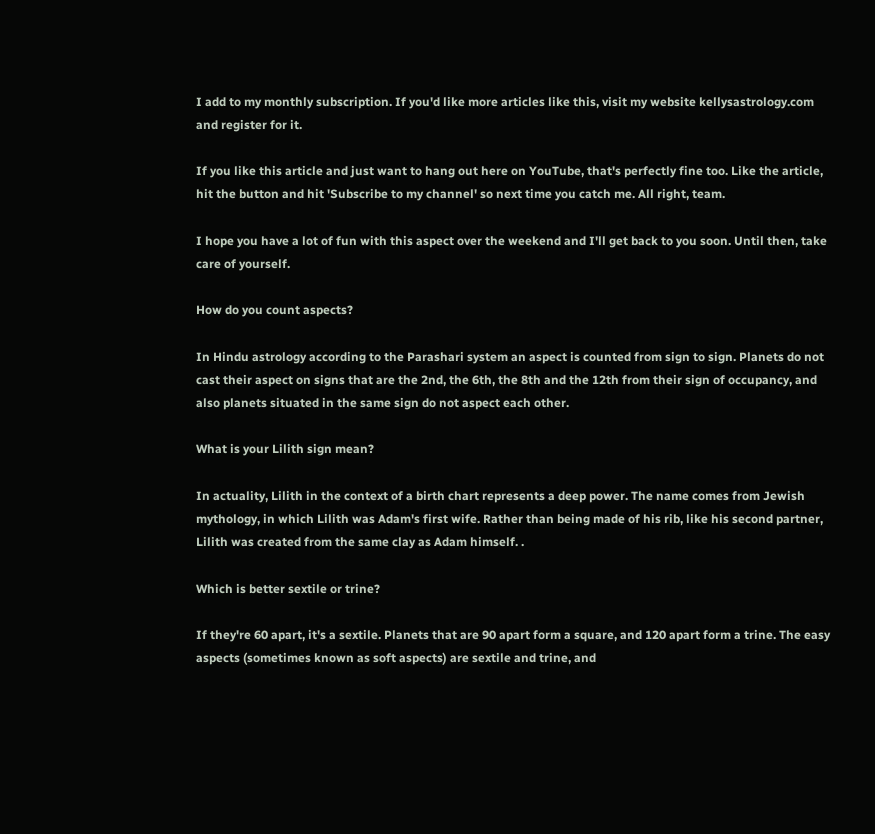I add to my monthly subscription. If you'd like more articles like this, visit my website kellysastrology.com and register for it.

If you like this article and just want to hang out here on YouTube, that's perfectly fine too. Like the article, hit the button and hit 'Subscribe to my channel' so next time you catch me. All right, team.

I hope you have a lot of fun with this aspect over the weekend and I'll get back to you soon. Until then, take care of yourself.

How do you count aspects?

In Hindu astrology according to the Parashari system an aspect is counted from sign to sign. Planets do not cast their aspect on signs that are the 2nd, the 6th, the 8th and the 12th from their sign of occupancy, and also planets situated in the same sign do not aspect each other.

What is your Lilith sign mean?

In actuality, Lilith in the context of a birth chart represents a deep power. The name comes from Jewish mythology, in which Lilith was Adam's first wife. Rather than being made of his rib, like his second partner, Lilith was created from the same clay as Adam himself. .

Which is better sextile or trine?

If they're 60 apart, it's a sextile. Planets that are 90 apart form a square, and 120 apart form a trine. The easy aspects (sometimes known as soft aspects) are sextile and trine, and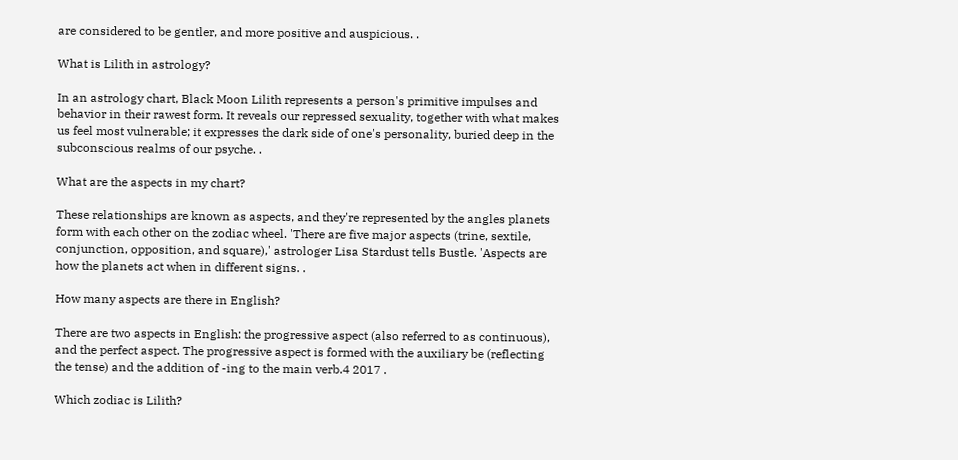are considered to be gentler, and more positive and auspicious. .

What is Lilith in astrology?

In an astrology chart, Black Moon Lilith represents a person's primitive impulses and behavior in their rawest form. It reveals our repressed sexuality, together with what makes us feel most vulnerable; it expresses the dark side of one's personality, buried deep in the subconscious realms of our psyche. .

What are the aspects in my chart?

These relationships are known as aspects, and they're represented by the angles planets form with each other on the zodiac wheel. 'There are five major aspects (trine, sextile, conjunction, opposition, and square),' astrologer Lisa Stardust tells Bustle. 'Aspects are how the planets act when in different signs. .

How many aspects are there in English?

There are two aspects in English: the progressive aspect (also referred to as continuous), and the perfect aspect. The progressive aspect is formed with the auxiliary be (reflecting the tense) and the addition of -ing to the main verb.4 2017 .

Which zodiac is Lilith?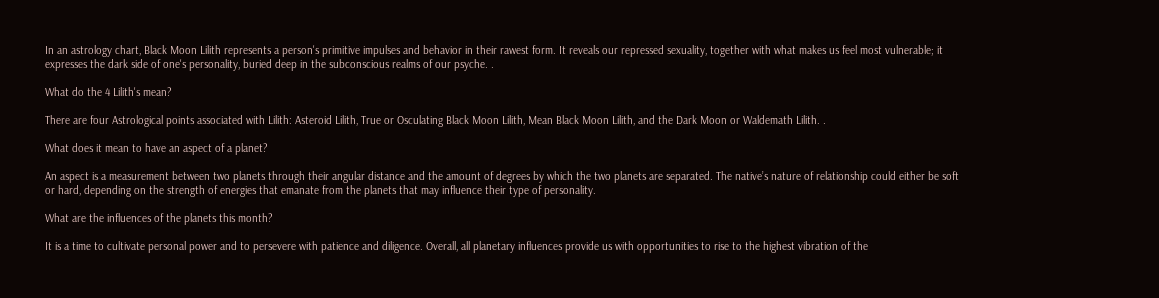In an astrology chart, Black Moon Lilith represents a person's primitive impulses and behavior in their rawest form. It reveals our repressed sexuality, together with what makes us feel most vulnerable; it expresses the dark side of one's personality, buried deep in the subconscious realms of our psyche. .

What do the 4 Lilith's mean?

There are four Astrological points associated with Lilith: Asteroid Lilith, True or Osculating Black Moon Lilith, Mean Black Moon Lilith, and the Dark Moon or Waldemath Lilith. .

What does it mean to have an aspect of a planet?

An aspect is a measurement between two planets through their angular distance and the amount of degrees by which the two planets are separated. The native’s nature of relationship could either be soft or hard, depending on the strength of energies that emanate from the planets that may influence their type of personality.

What are the influences of the planets this month?

It is a time to cultivate personal power and to persevere with patience and diligence. Overall, all planetary influences provide us with opportunities to rise to the highest vibration of the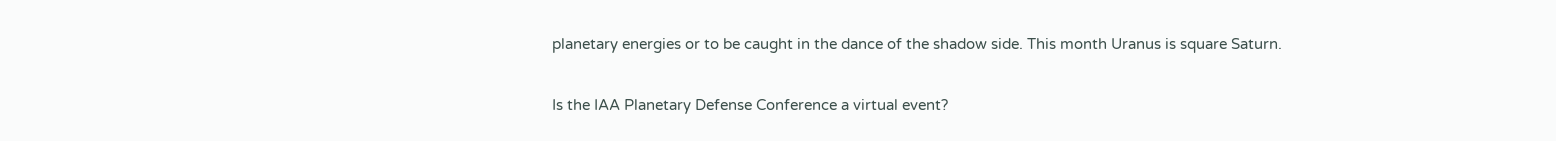planetary energies or to be caught in the dance of the shadow side. This month Uranus is square Saturn.

Is the IAA Planetary Defense Conference a virtual event?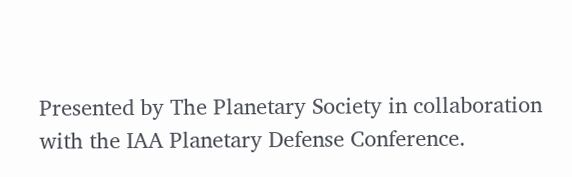Presented by The Planetary Society in collaboration with the IAA Planetary Defense Conference.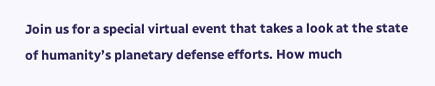Join us for a special virtual event that takes a look at the state of humanity’s planetary defense efforts. How much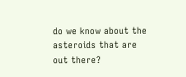do we know about the asteroids that are out there?